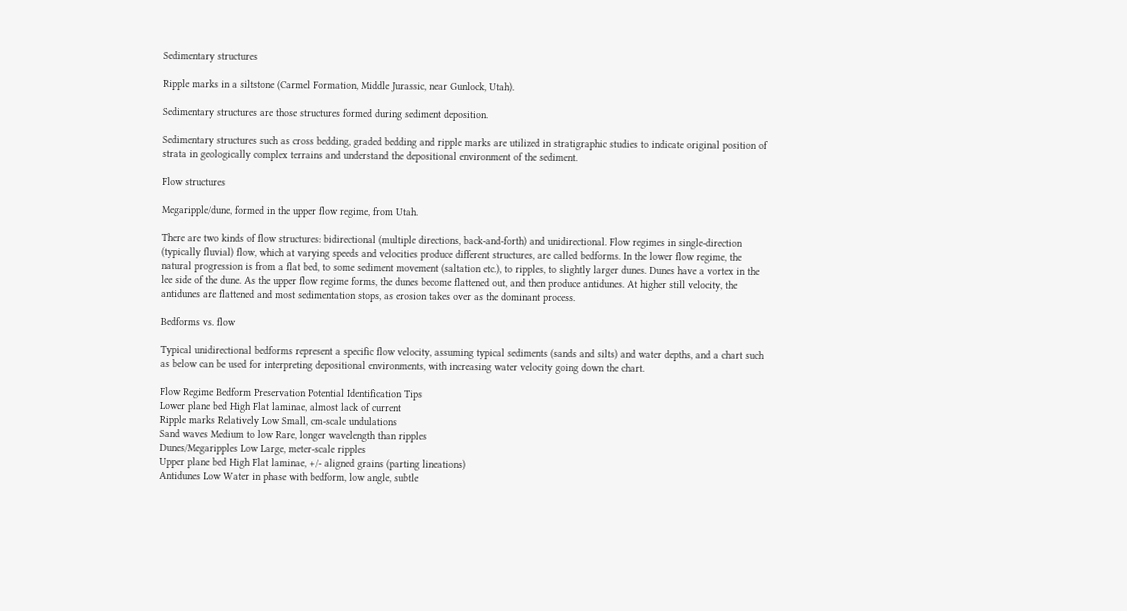Sedimentary structures

Ripple marks in a siltstone (Carmel Formation, Middle Jurassic, near Gunlock, Utah).

Sedimentary structures are those structures formed during sediment deposition.

Sedimentary structures such as cross bedding, graded bedding and ripple marks are utilized in stratigraphic studies to indicate original position of strata in geologically complex terrains and understand the depositional environment of the sediment.

Flow structures

Megaripple/dune, formed in the upper flow regime, from Utah.

There are two kinds of flow structures: bidirectional (multiple directions, back-and-forth) and unidirectional. Flow regimes in single-direction (typically fluvial) flow, which at varying speeds and velocities produce different structures, are called bedforms. In the lower flow regime, the natural progression is from a flat bed, to some sediment movement (saltation etc.), to ripples, to slightly larger dunes. Dunes have a vortex in the lee side of the dune. As the upper flow regime forms, the dunes become flattened out, and then produce antidunes. At higher still velocity, the antidunes are flattened and most sedimentation stops, as erosion takes over as the dominant process.

Bedforms vs. flow

Typical unidirectional bedforms represent a specific flow velocity, assuming typical sediments (sands and silts) and water depths, and a chart such as below can be used for interpreting depositional environments, with increasing water velocity going down the chart.

Flow Regime Bedform Preservation Potential Identification Tips
Lower plane bed High Flat laminae, almost lack of current
Ripple marks Relatively Low Small, cm-scale undulations
Sand waves Medium to low Rare, longer wavelength than ripples
Dunes/Megaripples Low Large, meter-scale ripples
Upper plane bed High Flat laminae, +/- aligned grains (parting lineations)
Antidunes Low Water in phase with bedform, low angle, subtle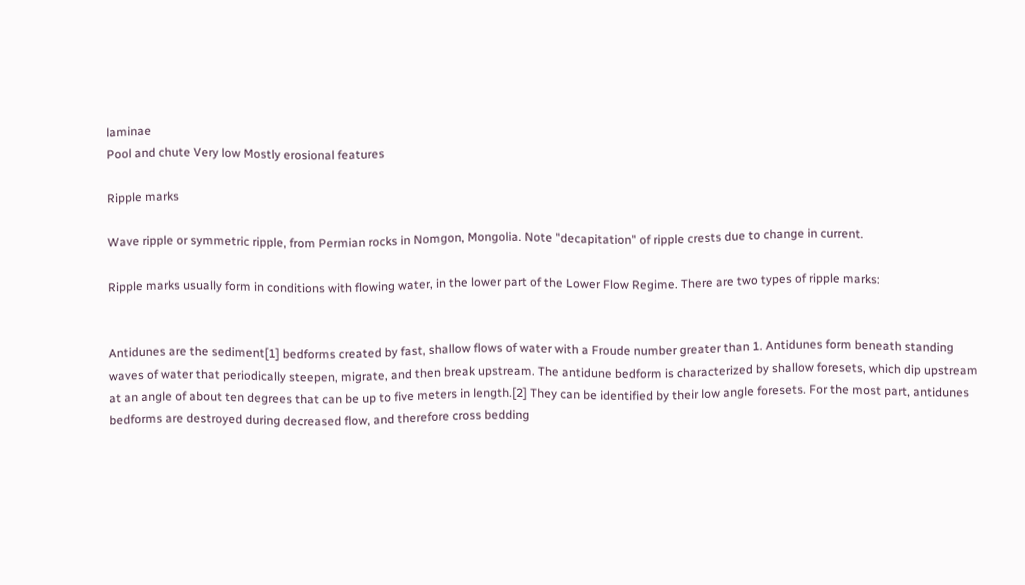laminae
Pool and chute Very low Mostly erosional features

Ripple marks

Wave ripple or symmetric ripple, from Permian rocks in Nomgon, Mongolia. Note "decapitation" of ripple crests due to change in current.

Ripple marks usually form in conditions with flowing water, in the lower part of the Lower Flow Regime. There are two types of ripple marks:


Antidunes are the sediment[1] bedforms created by fast, shallow flows of water with a Froude number greater than 1. Antidunes form beneath standing waves of water that periodically steepen, migrate, and then break upstream. The antidune bedform is characterized by shallow foresets, which dip upstream at an angle of about ten degrees that can be up to five meters in length.[2] They can be identified by their low angle foresets. For the most part, antidunes bedforms are destroyed during decreased flow, and therefore cross bedding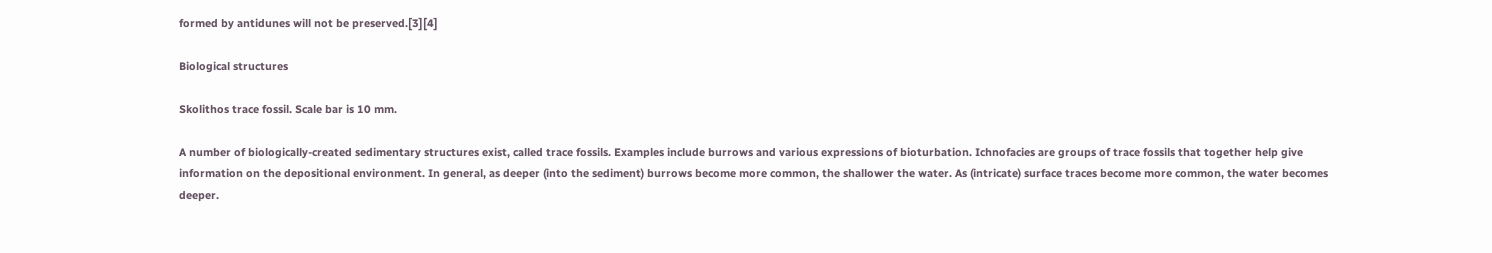formed by antidunes will not be preserved.[3][4]

Biological structures

Skolithos trace fossil. Scale bar is 10 mm.

A number of biologically-created sedimentary structures exist, called trace fossils. Examples include burrows and various expressions of bioturbation. Ichnofacies are groups of trace fossils that together help give information on the depositional environment. In general, as deeper (into the sediment) burrows become more common, the shallower the water. As (intricate) surface traces become more common, the water becomes deeper.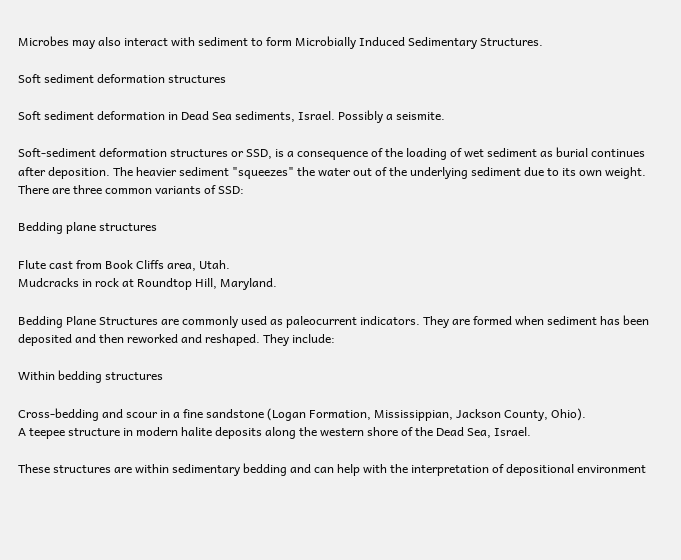Microbes may also interact with sediment to form Microbially Induced Sedimentary Structures.

Soft sediment deformation structures

Soft sediment deformation in Dead Sea sediments, Israel. Possibly a seismite.

Soft-sediment deformation structures or SSD, is a consequence of the loading of wet sediment as burial continues after deposition. The heavier sediment "squeezes" the water out of the underlying sediment due to its own weight. There are three common variants of SSD:

Bedding plane structures

Flute cast from Book Cliffs area, Utah.
Mudcracks in rock at Roundtop Hill, Maryland.

Bedding Plane Structures are commonly used as paleocurrent indicators. They are formed when sediment has been deposited and then reworked and reshaped. They include:

Within bedding structures

Cross-bedding and scour in a fine sandstone (Logan Formation, Mississippian, Jackson County, Ohio).
A teepee structure in modern halite deposits along the western shore of the Dead Sea, Israel.

These structures are within sedimentary bedding and can help with the interpretation of depositional environment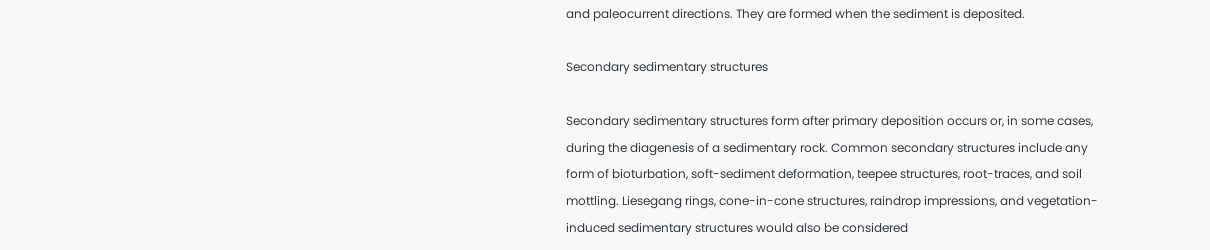and paleocurrent directions. They are formed when the sediment is deposited.

Secondary sedimentary structures

Secondary sedimentary structures form after primary deposition occurs or, in some cases, during the diagenesis of a sedimentary rock. Common secondary structures include any form of bioturbation, soft-sediment deformation, teepee structures, root-traces, and soil mottling. Liesegang rings, cone-in-cone structures, raindrop impressions, and vegetation-induced sedimentary structures would also be considered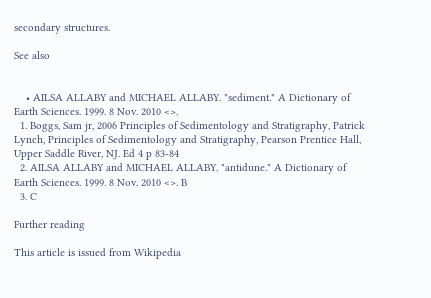secondary structures.

See also


    • AILSA ALLABY and MICHAEL ALLABY. "sediment." A Dictionary of Earth Sciences. 1999. 8 Nov. 2010 <>.
  1. Boggs, Sam jr, 2006 Principles of Sedimentology and Stratigraphy, Patrick Lynch, Principles of Sedimentology and Stratigraphy, Pearson Prentice Hall, Upper Saddle River, NJ. Ed 4 p 83-84
  2. AILSA ALLABY and MICHAEL ALLABY. "antidune." A Dictionary of Earth Sciences. 1999. 8 Nov. 2010 <>. B
  3. C

Further reading

This article is issued from Wikipedia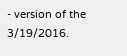- version of the 3/19/2016.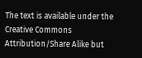The text is available under the Creative Commons Attribution/Share Alike but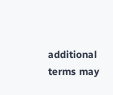additional terms may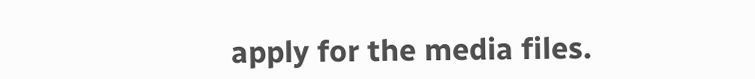apply for the media files.